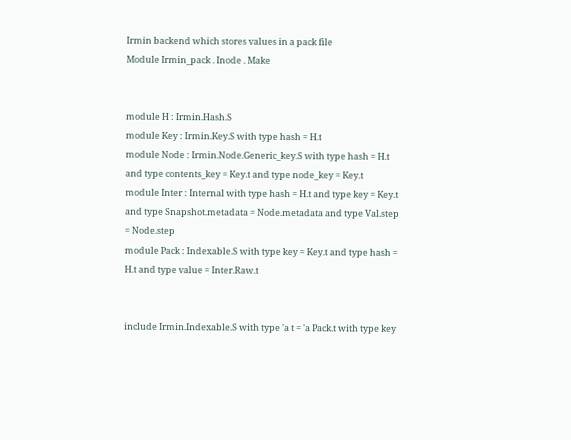Irmin backend which stores values in a pack file
Module Irmin_pack . Inode . Make


module H : Irmin.Hash.S
module Key : Irmin.Key.S with type hash = H.t
module Node : Irmin.Node.Generic_key.S with type hash = H.t and type contents_key = Key.t and type node_key = Key.t
module Inter : Internal with type hash = H.t and type key = Key.t and type Snapshot.metadata = Node.metadata and type Val.step = Node.step
module Pack : Indexable.S with type key = Key.t and type hash = H.t and type value = Inter.Raw.t


include Irmin.Indexable.S with type 'a t = 'a Pack.t with type key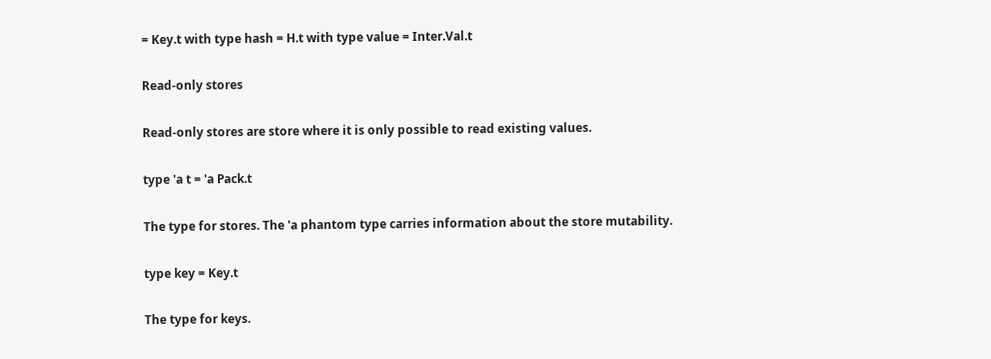= Key.t with type hash = H.t with type value = Inter.Val.t

Read-only stores

Read-only stores are store where it is only possible to read existing values.

type 'a t = 'a Pack.t

The type for stores. The 'a phantom type carries information about the store mutability.

type key = Key.t

The type for keys.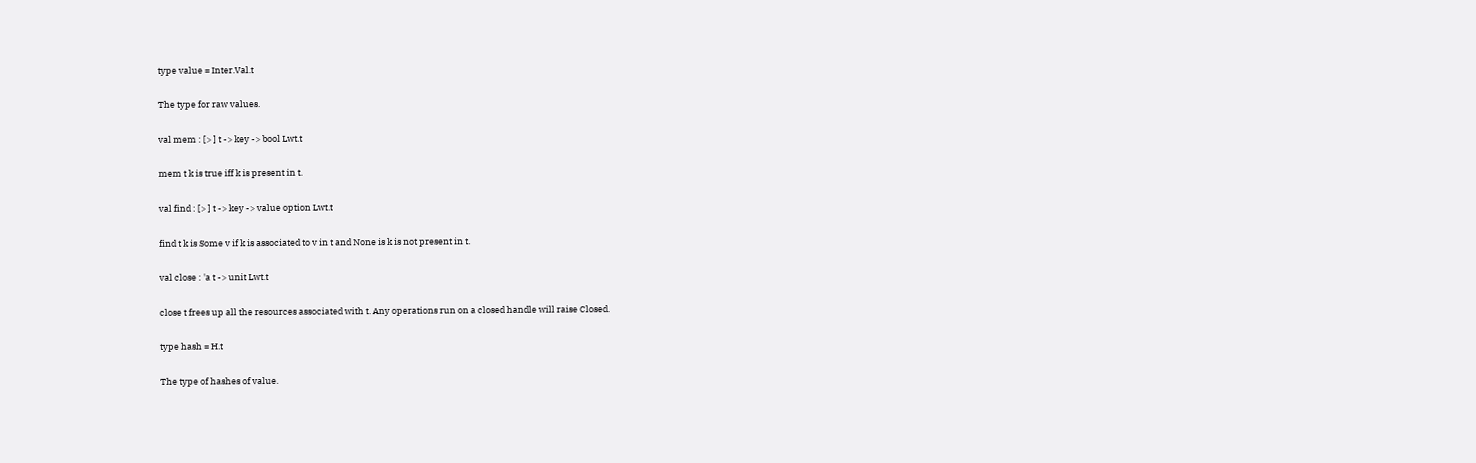type value = Inter.Val.t

The type for raw values.

val mem : [> ] t -> key -> bool Lwt.t

mem t k is true iff k is present in t.

val find : [> ] t -> key -> value option Lwt.t

find t k is Some v if k is associated to v in t and None is k is not present in t.

val close : 'a t -> unit Lwt.t

close t frees up all the resources associated with t. Any operations run on a closed handle will raise Closed.

type hash = H.t

The type of hashes of value.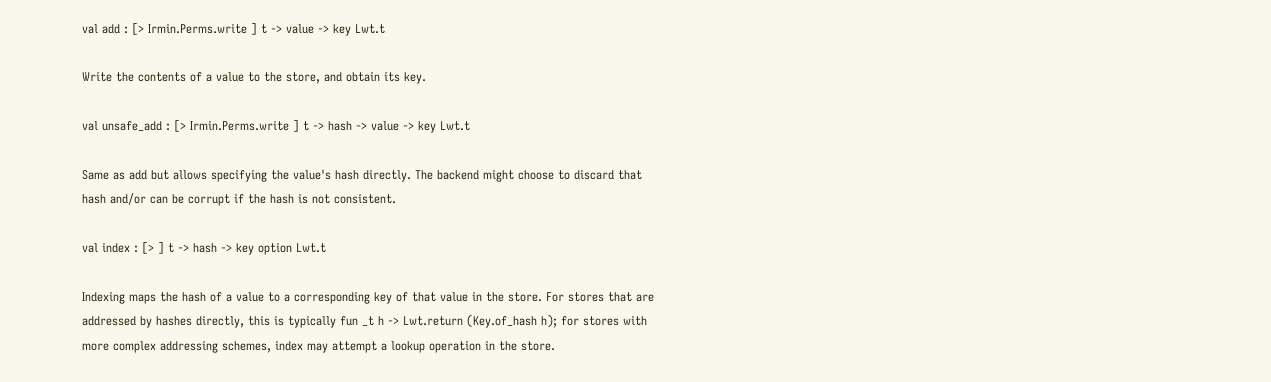val add : [> Irmin.Perms.write ] t -> value -> key Lwt.t

Write the contents of a value to the store, and obtain its key.

val unsafe_add : [> Irmin.Perms.write ] t -> hash -> value -> key Lwt.t

Same as add but allows specifying the value's hash directly. The backend might choose to discard that hash and/or can be corrupt if the hash is not consistent.

val index : [> ] t -> hash -> key option Lwt.t

Indexing maps the hash of a value to a corresponding key of that value in the store. For stores that are addressed by hashes directly, this is typically fun _t h -> Lwt.return (Key.of_hash h); for stores with more complex addressing schemes, index may attempt a lookup operation in the store.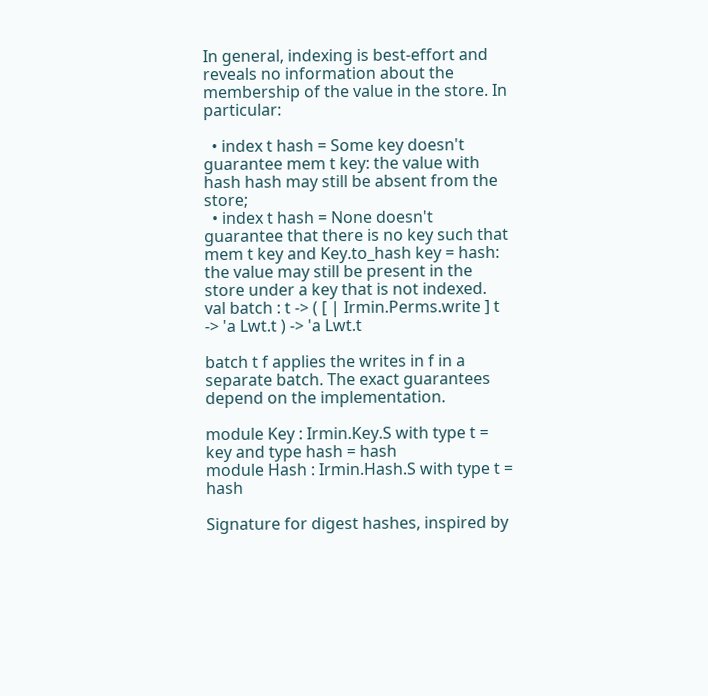In general, indexing is best-effort and reveals no information about the membership of the value in the store. In particular:

  • index t hash = Some key doesn't guarantee mem t key: the value with hash hash may still be absent from the store;
  • index t hash = None doesn't guarantee that there is no key such that mem t key and Key.to_hash key = hash: the value may still be present in the store under a key that is not indexed.
val batch : t -> ( [ | Irmin.Perms.write ] t -> 'a Lwt.t ) -> 'a Lwt.t

batch t f applies the writes in f in a separate batch. The exact guarantees depend on the implementation.

module Key : Irmin.Key.S with type t = key and type hash = hash
module Hash : Irmin.Hash.S with type t = hash

Signature for digest hashes, inspired by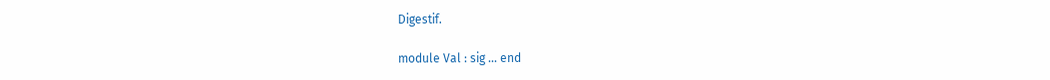Digestif.

module Val : sig ... end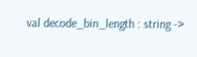val decode_bin_length : string ->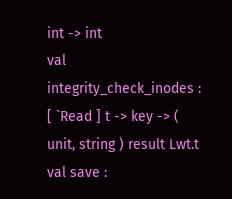int -> int
val integrity_check_inodes : [ `Read ] t -> key -> ( unit, string ) result Lwt.t
val save :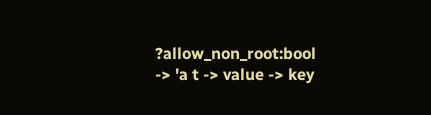?allow_non_root:bool -> 'a t -> value -> key